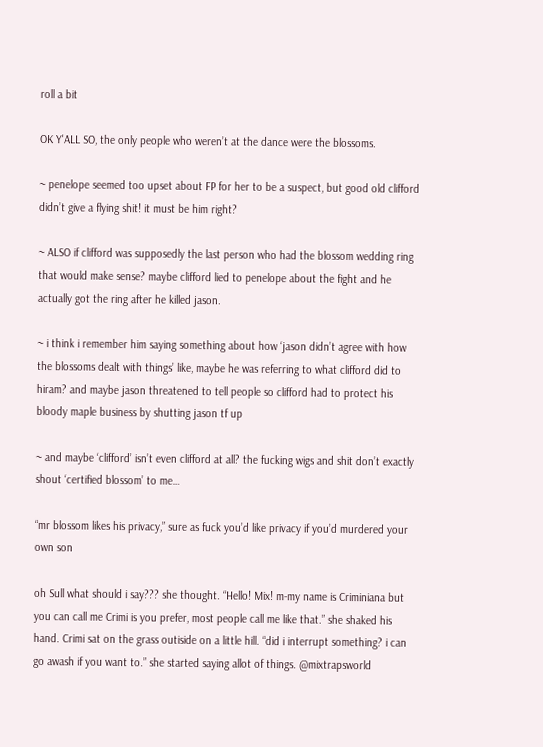roll a bit

OK Y'ALL SO, the only people who weren’t at the dance were the blossoms.

~ penelope seemed too upset about FP for her to be a suspect, but good old clifford didn’t give a flying shit! it must be him right?

~ ALSO if clifford was supposedly the last person who had the blossom wedding ring that would make sense? maybe clifford lied to penelope about the fight and he actually got the ring after he killed jason.

~ i think i remember him saying something about how ‘jason didn’t agree with how the blossoms dealt with things’ like, maybe he was referring to what clifford did to hiram? and maybe jason threatened to tell people so clifford had to protect his bloody maple business by shutting jason tf up

~ and maybe ‘clifford’ isn’t even clifford at all? the fucking wigs and shit don’t exactly shout ‘certified blossom’ to me…

“mr blossom likes his privacy,” sure as fuck you’d like privacy if you’d murdered your own son

oh Sull what should i say??? she thought. “Hello! Mix! m-my name is Criminiana but you can call me Crimi is you prefer, most people call me like that.” she shaked his hand. Crimi sat on the grass outiside on a little hill. “did i interrupt something? i can go awash if you want to.” she started saying allot of things. @mixtrapsworld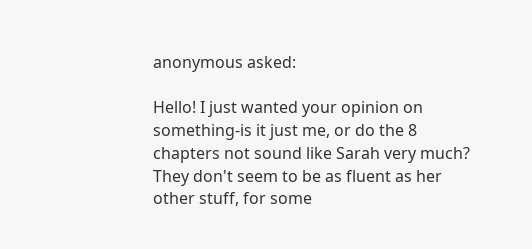anonymous asked:

Hello! I just wanted your opinion on something-is it just me, or do the 8 chapters not sound like Sarah very much? They don't seem to be as fluent as her other stuff, for some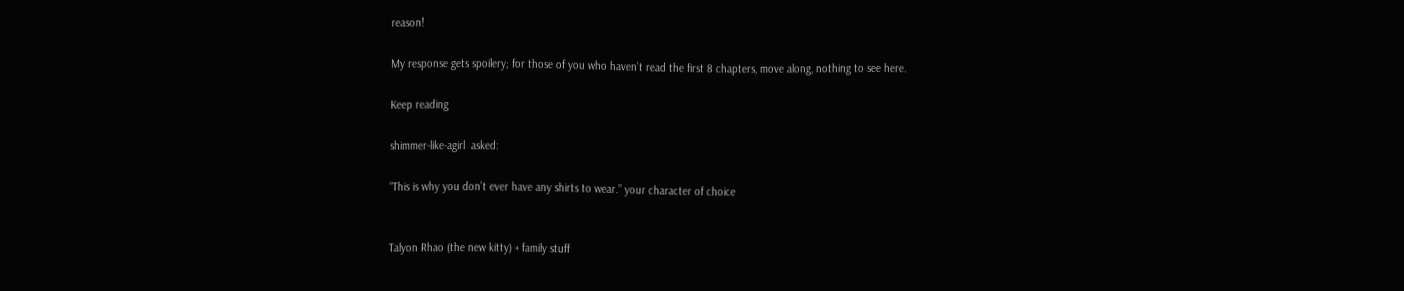reason!

My response gets spoilery; for those of you who haven’t read the first 8 chapters, move along, nothing to see here.

Keep reading

shimmer-like-agirl  asked:

“This is why you don’t ever have any shirts to wear.” your character of choice


Talyon Rhao (the new kitty) + family stuff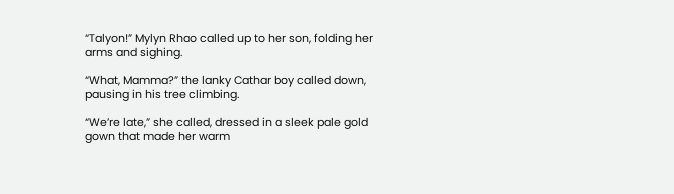“Talyon!” Mylyn Rhao called up to her son, folding her arms and sighing.

“What, Mamma?” the lanky Cathar boy called down, pausing in his tree climbing.

“We’re late,” she called, dressed in a sleek pale gold gown that made her warm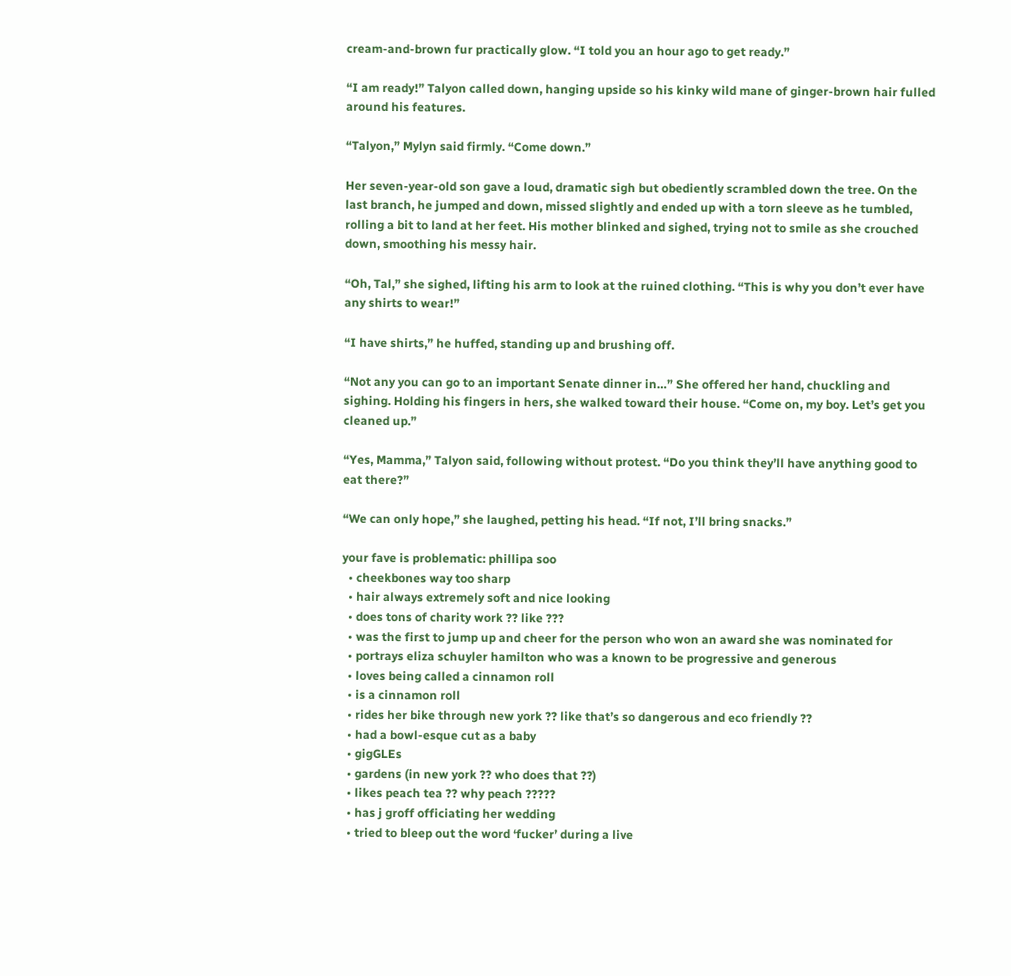cream-and-brown fur practically glow. “I told you an hour ago to get ready.”

“I am ready!” Talyon called down, hanging upside so his kinky wild mane of ginger-brown hair fulled around his features.

“Talyon,” Mylyn said firmly. “Come down.”

Her seven-year-old son gave a loud, dramatic sigh but obediently scrambled down the tree. On the last branch, he jumped and down, missed slightly and ended up with a torn sleeve as he tumbled, rolling a bit to land at her feet. His mother blinked and sighed, trying not to smile as she crouched down, smoothing his messy hair.

“Oh, Tal,” she sighed, lifting his arm to look at the ruined clothing. “This is why you don’t ever have any shirts to wear!”

“I have shirts,” he huffed, standing up and brushing off.

“Not any you can go to an important Senate dinner in…” She offered her hand, chuckling and sighing. Holding his fingers in hers, she walked toward their house. “Come on, my boy. Let’s get you cleaned up.”

“Yes, Mamma,” Talyon said, following without protest. “Do you think they’ll have anything good to eat there?”

“We can only hope,” she laughed, petting his head. “If not, I’ll bring snacks.”

your fave is problematic: phillipa soo
  • cheekbones way too sharp
  • hair always extremely soft and nice looking
  • does tons of charity work ?? like ???
  • was the first to jump up and cheer for the person who won an award she was nominated for
  • portrays eliza schuyler hamilton who was a known to be progressive and generous
  • loves being called a cinnamon roll
  • is a cinnamon roll
  • rides her bike through new york ?? like that’s so dangerous and eco friendly ??
  • had a bowl-esque cut as a baby
  • gigGLEs
  • gardens (in new york ?? who does that ??)
  • likes peach tea ?? why peach ?????
  • has j groff officiating her wedding
  • tried to bleep out the word ‘fucker’ during a live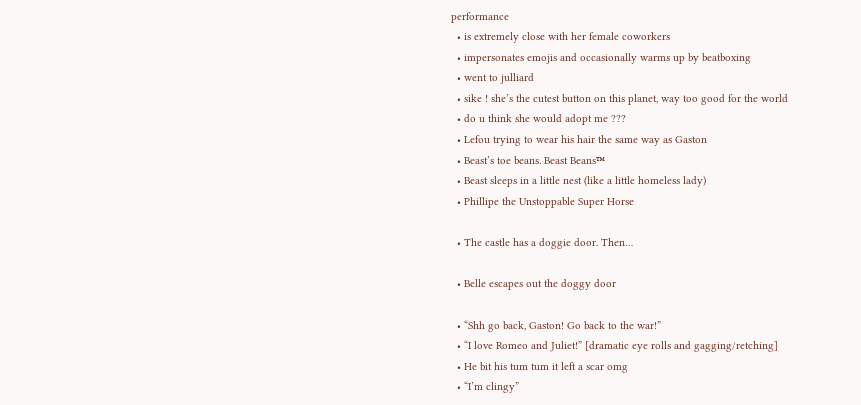performance
  • is extremely close with her female coworkers
  • impersonates emojis and occasionally warms up by beatboxing
  • went to julliard
  • sike ! she’s the cutest button on this planet, way too good for the world
  • do u think she would adopt me ???
  • Lefou trying to wear his hair the same way as Gaston
  • Beast’s toe beans. Beast Beans™
  • Beast sleeps in a little nest (like a little homeless lady)
  • Phillipe the Unstoppable Super Horse

  • The castle has a doggie door. Then…

  • Belle escapes out the doggy door

  • “Shh go back, Gaston! Go back to the war!”
  • “I love Romeo and Juliet!” [dramatic eye rolls and gagging/retching]
  • He bit his tum tum it left a scar omg
  • “I’m clingy”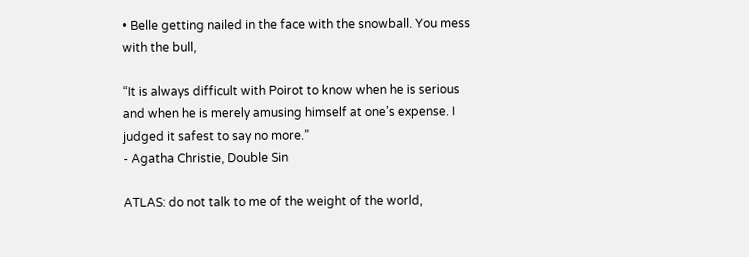• Belle getting nailed in the face with the snowball. You mess with the bull,

“It is always difficult with Poirot to know when he is serious and when he is merely amusing himself at one’s expense. I judged it safest to say no more.”
- Agatha Christie, Double Sin

ATLAS: do not talk to me of the weight of the world,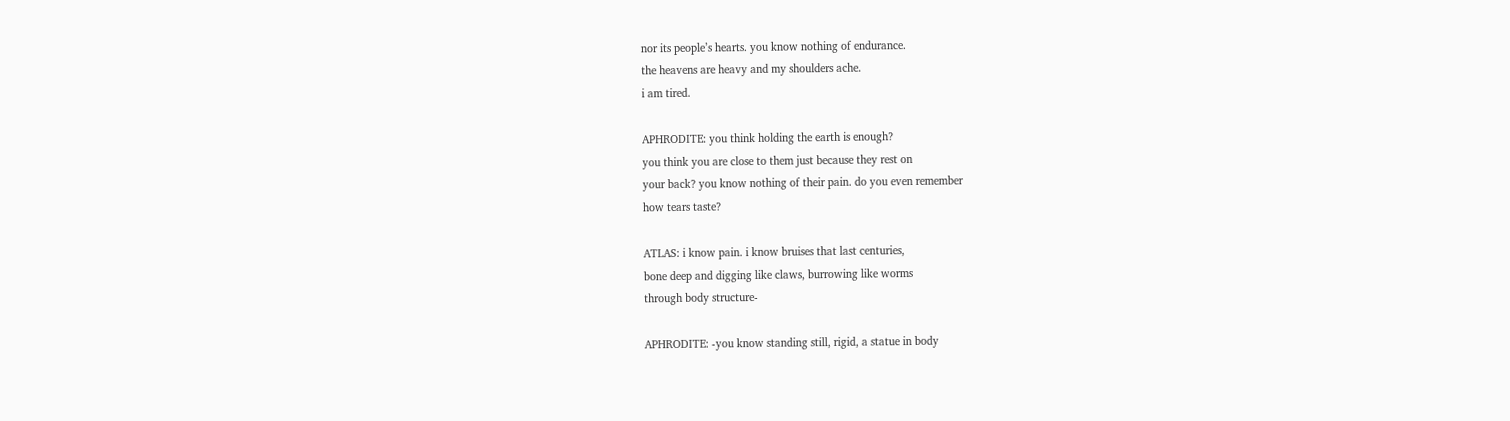nor its people’s hearts. you know nothing of endurance.
the heavens are heavy and my shoulders ache.
i am tired.

APHRODITE: you think holding the earth is enough?
you think you are close to them just because they rest on
your back? you know nothing of their pain. do you even remember
how tears taste?

ATLAS: i know pain. i know bruises that last centuries,
bone deep and digging like claws, burrowing like worms
through body structure-

APHRODITE: -you know standing still, rigid, a statue in body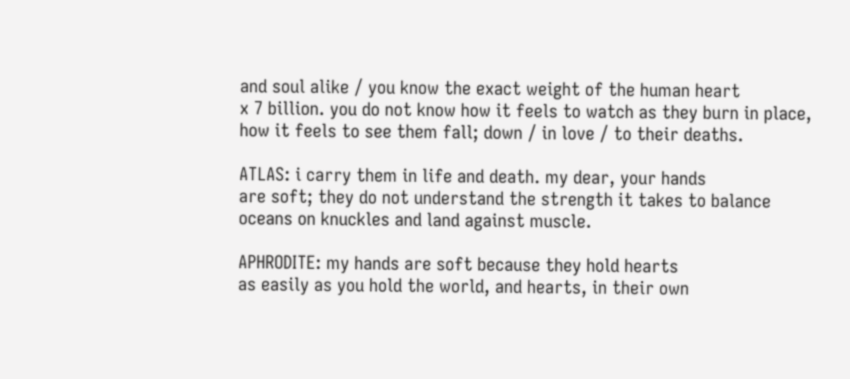and soul alike / you know the exact weight of the human heart
x 7 billion. you do not know how it feels to watch as they burn in place,
how it feels to see them fall; down / in love / to their deaths.

ATLAS: i carry them in life and death. my dear, your hands
are soft; they do not understand the strength it takes to balance
oceans on knuckles and land against muscle.

APHRODITE: my hands are soft because they hold hearts
as easily as you hold the world, and hearts, in their own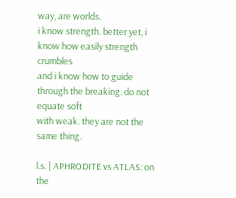way, are worlds.
i know strength. better yet, i know how easily strength crumbles
and i know how to guide through the breaking. do not equate soft
with weak. they are not the same thing.

l.s. | APHRODITE vs ATLAS: on the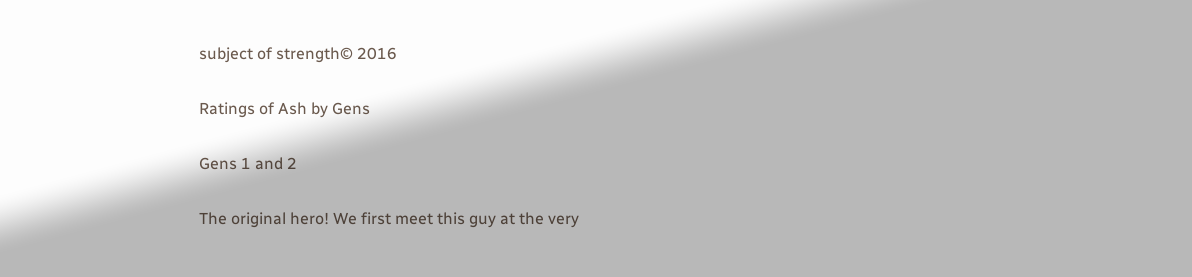subject of strength© 2016

Ratings of Ash by Gens

Gens 1 and 2

The original hero! We first meet this guy at the very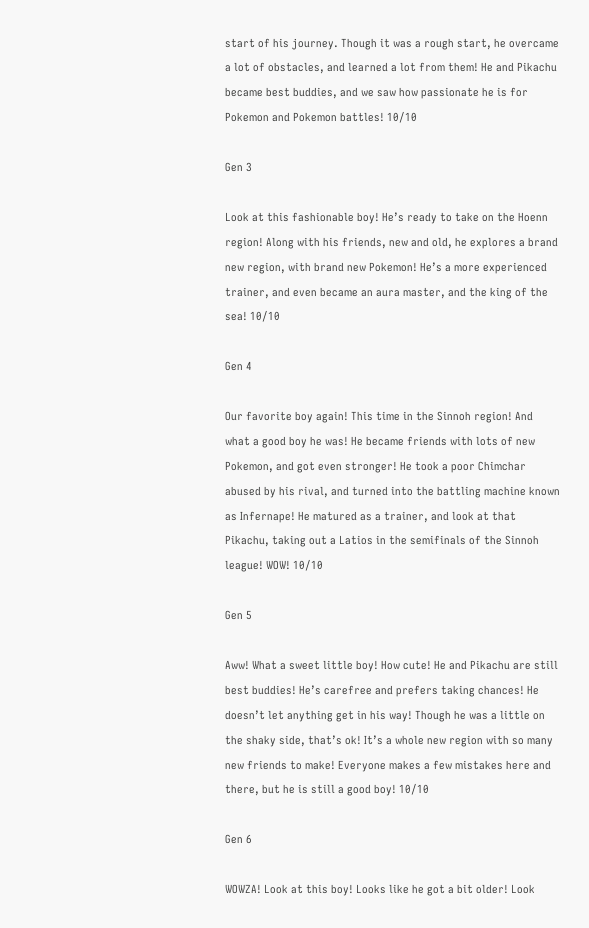start of his journey. Though it was a rough start, he overcame a lot of obstacles, and learned a lot from them! He and Pikachu became best buddies, and we saw how passionate he is for Pokemon and Pokemon battles! 10/10

Gen 3

Look at this fashionable boy! He’s ready to take on the Hoenn region! Along with his friends, new and old, he explores a brand new region, with brand new Pokemon! He’s a more experienced trainer, and even became an aura master, and the king of the sea! 10/10

Gen 4

Our favorite boy again! This time in the Sinnoh region! And what a good boy he was! He became friends with lots of new Pokemon, and got even stronger! He took a poor Chimchar abused by his rival, and turned into the battling machine known as Infernape! He matured as a trainer, and look at that Pikachu, taking out a Latios in the semifinals of the Sinnoh league! WOW! 10/10

Gen 5

Aww! What a sweet little boy! How cute! He and Pikachu are still best buddies! He’s carefree and prefers taking chances! He doesn’t let anything get in his way! Though he was a little on the shaky side, that’s ok! It’s a whole new region with so many new friends to make! Everyone makes a few mistakes here and there, but he is still a good boy! 10/10

Gen 6

WOWZA! Look at this boy! Looks like he got a bit older! Look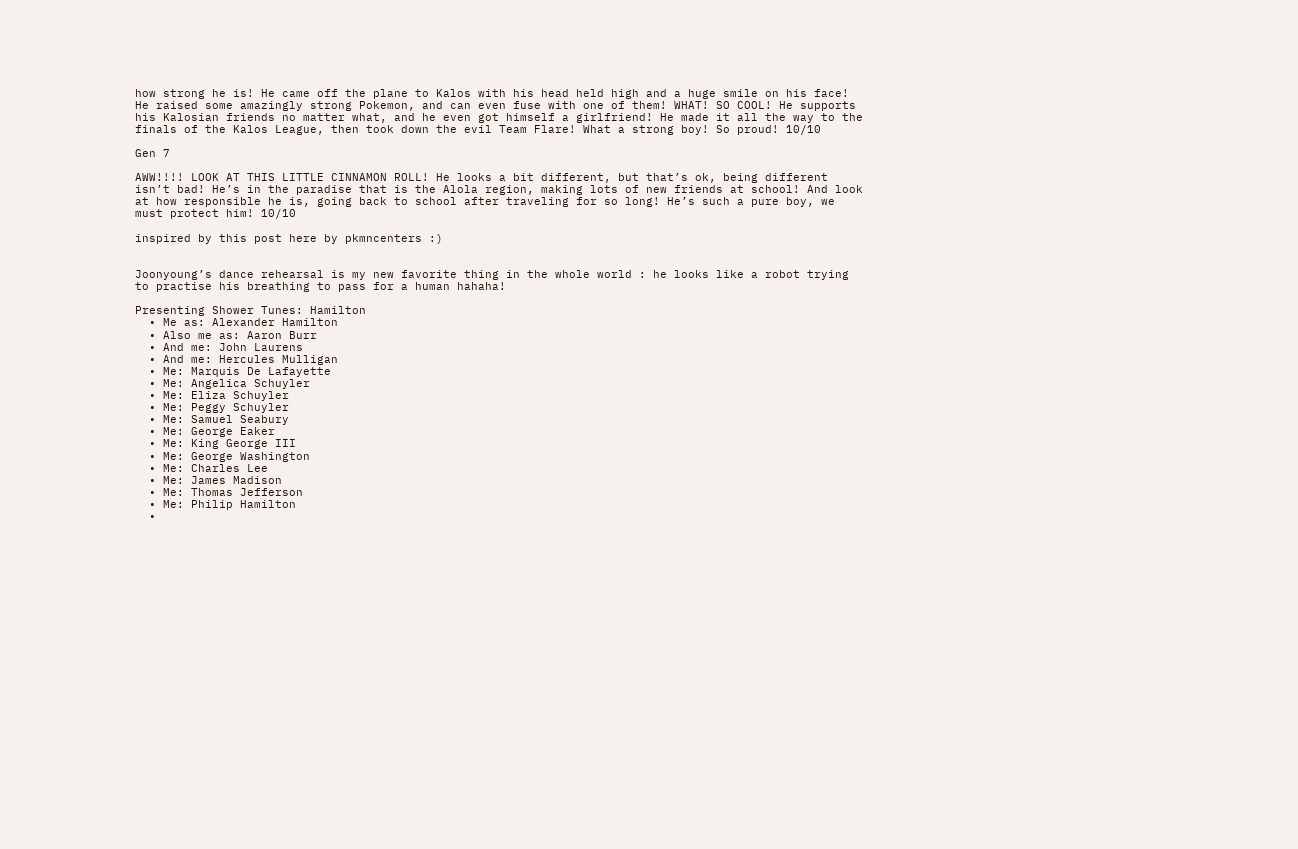how strong he is! He came off the plane to Kalos with his head held high and a huge smile on his face! He raised some amazingly strong Pokemon, and can even fuse with one of them! WHAT! SO COOL! He supports his Kalosian friends no matter what, and he even got himself a girlfriend! He made it all the way to the finals of the Kalos League, then took down the evil Team Flare! What a strong boy! So proud! 10/10

Gen 7

AWW!!!! LOOK AT THIS LITTLE CINNAMON ROLL! He looks a bit different, but that’s ok, being different isn’t bad! He’s in the paradise that is the Alola region, making lots of new friends at school! And look at how responsible he is, going back to school after traveling for so long! He’s such a pure boy, we must protect him! 10/10

inspired by this post here by pkmncenters :)


Joonyoung’s dance rehearsal is my new favorite thing in the whole world : he looks like a robot trying to practise his breathing to pass for a human hahaha!

Presenting Shower Tunes: Hamilton
  • Me as: Alexander Hamilton
  • Also me as: Aaron Burr
  • And me: John Laurens
  • And me: Hercules Mulligan
  • Me: Marquis De Lafayette
  • Me: Angelica Schuyler
  • Me: Eliza Schuyler
  • Me: Peggy Schuyler
  • Me: Samuel Seabury
  • Me: George Eaker
  • Me: King George III
  • Me: George Washington
  • Me: Charles Lee
  • Me: James Madison
  • Me: Thomas Jefferson
  • Me: Philip Hamilton
  •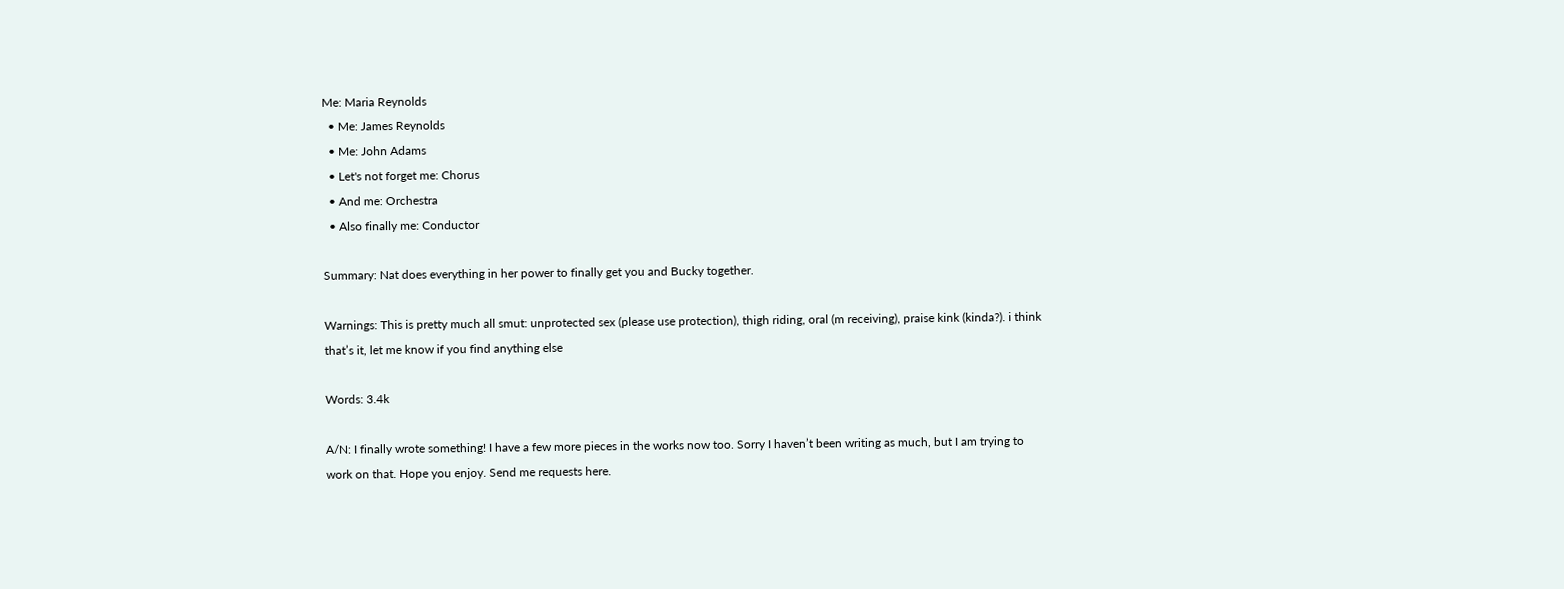Me: Maria Reynolds
  • Me: James Reynolds
  • Me: John Adams
  • Let's not forget me: Chorus
  • And me: Orchestra
  • Also finally me: Conductor

Summary: Nat does everything in her power to finally get you and Bucky together.

Warnings: This is pretty much all smut: unprotected sex (please use protection), thigh riding, oral (m receiving), praise kink (kinda?). i think that’s it, let me know if you find anything else

Words: 3.4k

A/N: I finally wrote something! I have a few more pieces in the works now too. Sorry I haven’t been writing as much, but I am trying to work on that. Hope you enjoy. Send me requests here.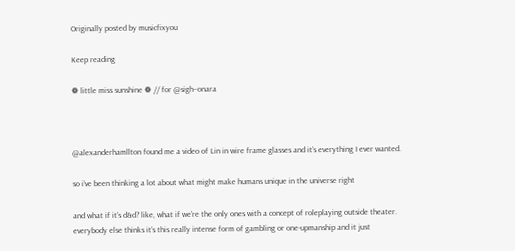Originally posted by musicfixyou

Keep reading

❁ little miss sunshine ❁ // for @sigh–onara



@alexanderhamllton found me a video of Lin in wire frame glasses and it’s everything I ever wanted.

so i’ve been thinking a lot about what might make humans unique in the universe right

and what if it’s d&d? like, what if we’re the only ones with a concept of roleplaying outside theater. everybody else thinks it’s this really intense form of gambling or one-upmanship and it just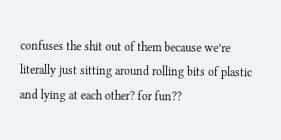confuses the shit out of them because we’re literally just sitting around rolling bits of plastic and lying at each other? for fun??